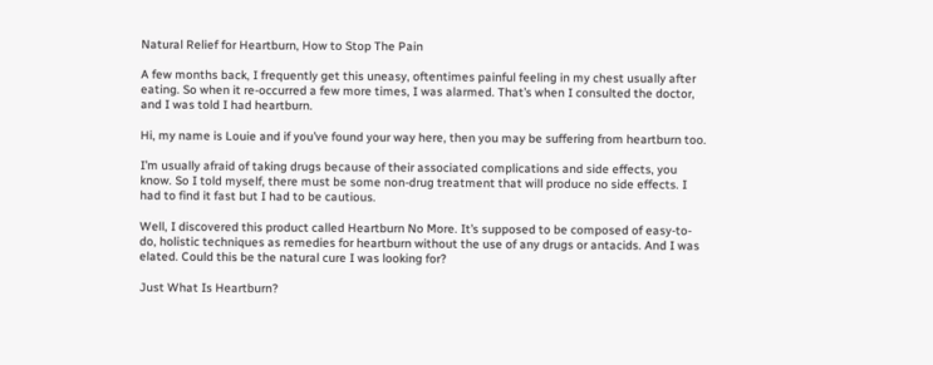Natural Relief for Heartburn, How to Stop The Pain

A few months back, I frequently get this uneasy, oftentimes painful feeling in my chest usually after eating. So when it re-occurred a few more times, I was alarmed. That’s when I consulted the doctor, and I was told I had heartburn.

Hi, my name is Louie and if you’ve found your way here, then you may be suffering from heartburn too.

I’m usually afraid of taking drugs because of their associated complications and side effects, you know. So I told myself, there must be some non-drug treatment that will produce no side effects. I had to find it fast but I had to be cautious.

Well, I discovered this product called Heartburn No More. It’s supposed to be composed of easy-to-do, holistic techniques as remedies for heartburn without the use of any drugs or antacids. And I was elated. Could this be the natural cure I was looking for?

Just What Is Heartburn?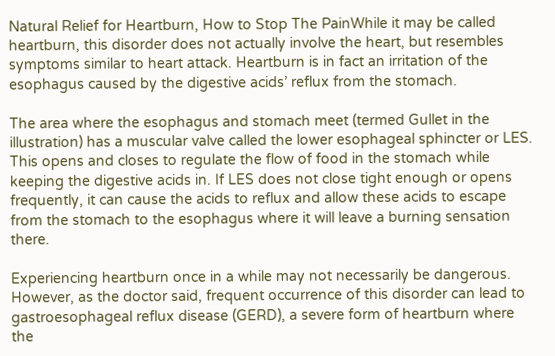Natural Relief for Heartburn, How to Stop The PainWhile it may be called heartburn, this disorder does not actually involve the heart, but resembles symptoms similar to heart attack. Heartburn is in fact an irritation of the esophagus caused by the digestive acids’ reflux from the stomach.

The area where the esophagus and stomach meet (termed Gullet in the illustration) has a muscular valve called the lower esophageal sphincter or LES. This opens and closes to regulate the flow of food in the stomach while keeping the digestive acids in. If LES does not close tight enough or opens frequently, it can cause the acids to reflux and allow these acids to escape from the stomach to the esophagus where it will leave a burning sensation there.

Experiencing heartburn once in a while may not necessarily be dangerous. However, as the doctor said, frequent occurrence of this disorder can lead to gastroesophageal reflux disease (GERD), a severe form of heartburn where the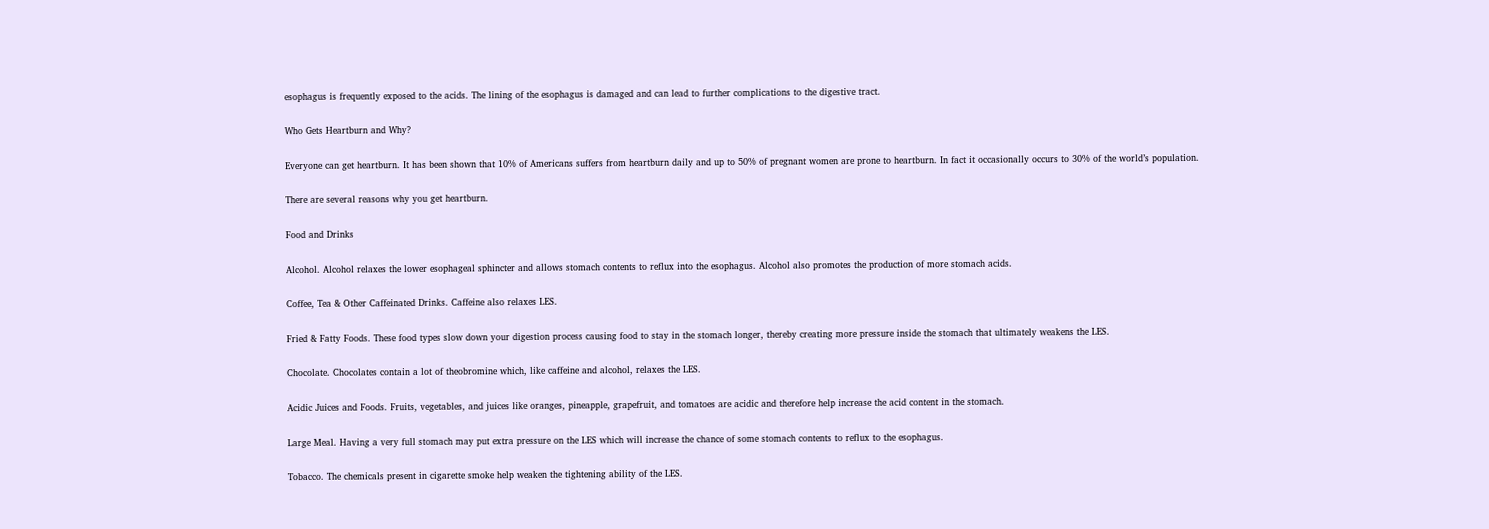esophagus is frequently exposed to the acids. The lining of the esophagus is damaged and can lead to further complications to the digestive tract.

Who Gets Heartburn and Why?

Everyone can get heartburn. It has been shown that 10% of Americans suffers from heartburn daily and up to 50% of pregnant women are prone to heartburn. In fact it occasionally occurs to 30% of the world’s population.

There are several reasons why you get heartburn.

Food and Drinks

Alcohol. Alcohol relaxes the lower esophageal sphincter and allows stomach contents to reflux into the esophagus. Alcohol also promotes the production of more stomach acids.

Coffee, Tea & Other Caffeinated Drinks. Caffeine also relaxes LES.

Fried & Fatty Foods. These food types slow down your digestion process causing food to stay in the stomach longer, thereby creating more pressure inside the stomach that ultimately weakens the LES.

Chocolate. Chocolates contain a lot of theobromine which, like caffeine and alcohol, relaxes the LES.

Acidic Juices and Foods. Fruits, vegetables, and juices like oranges, pineapple, grapefruit, and tomatoes are acidic and therefore help increase the acid content in the stomach.

Large Meal. Having a very full stomach may put extra pressure on the LES which will increase the chance of some stomach contents to reflux to the esophagus.

Tobacco. The chemicals present in cigarette smoke help weaken the tightening ability of the LES.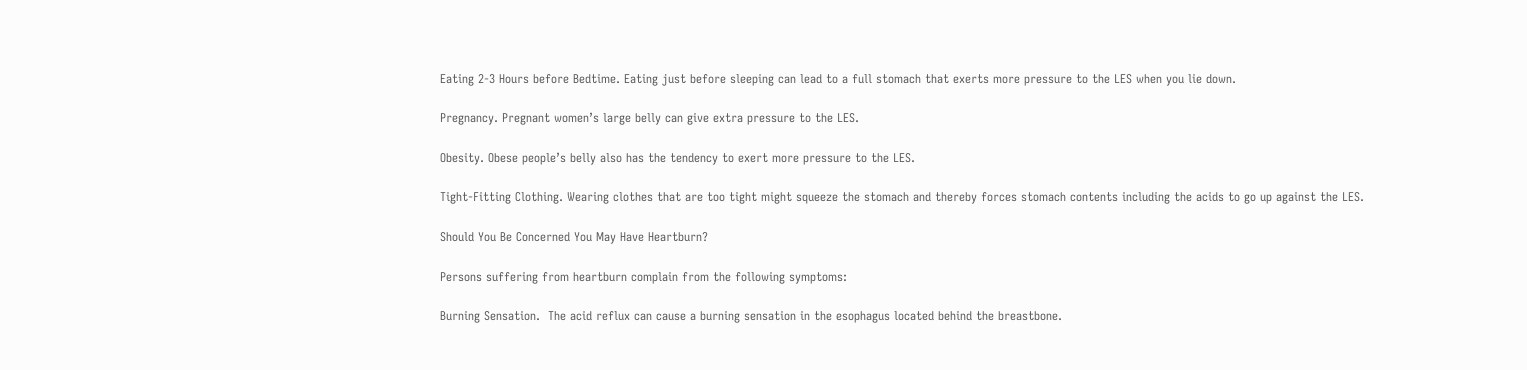Eating 2-3 Hours before Bedtime. Eating just before sleeping can lead to a full stomach that exerts more pressure to the LES when you lie down.

Pregnancy. Pregnant women’s large belly can give extra pressure to the LES.

Obesity. Obese people’s belly also has the tendency to exert more pressure to the LES.

Tight-Fitting Clothing. Wearing clothes that are too tight might squeeze the stomach and thereby forces stomach contents including the acids to go up against the LES.

Should You Be Concerned You May Have Heartburn?

Persons suffering from heartburn complain from the following symptoms:

Burning Sensation.  The acid reflux can cause a burning sensation in the esophagus located behind the breastbone.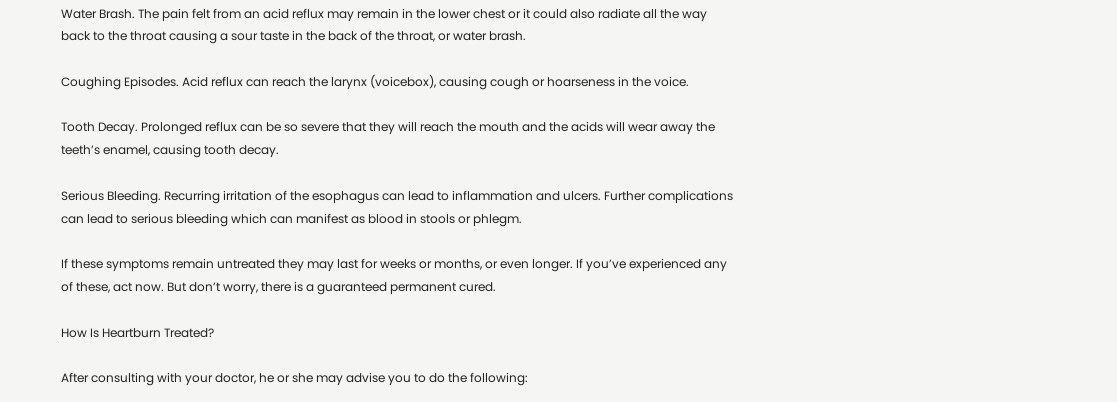Water Brash. The pain felt from an acid reflux may remain in the lower chest or it could also radiate all the way back to the throat causing a sour taste in the back of the throat, or water brash.

Coughing Episodes. Acid reflux can reach the larynx (voicebox), causing cough or hoarseness in the voice.

Tooth Decay. Prolonged reflux can be so severe that they will reach the mouth and the acids will wear away the teeth’s enamel, causing tooth decay.

Serious Bleeding. Recurring irritation of the esophagus can lead to inflammation and ulcers. Further complications can lead to serious bleeding which can manifest as blood in stools or phlegm.

If these symptoms remain untreated they may last for weeks or months, or even longer. If you’ve experienced any of these, act now. But don’t worry, there is a guaranteed permanent cured.

How Is Heartburn Treated?

After consulting with your doctor, he or she may advise you to do the following: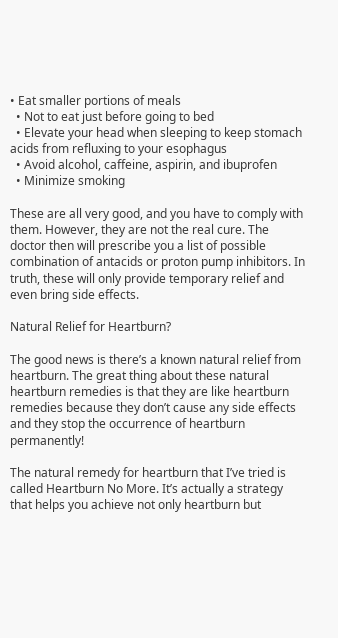• Eat smaller portions of meals
  • Not to eat just before going to bed
  • Elevate your head when sleeping to keep stomach acids from refluxing to your esophagus
  • Avoid alcohol, caffeine, aspirin, and ibuprofen
  • Minimize smoking

These are all very good, and you have to comply with them. However, they are not the real cure. The doctor then will prescribe you a list of possible combination of antacids or proton pump inhibitors. In truth, these will only provide temporary relief and even bring side effects.

Natural Relief for Heartburn?

The good news is there’s a known natural relief from heartburn. The great thing about these natural heartburn remedies is that they are like heartburn remedies because they don’t cause any side effects and they stop the occurrence of heartburn  permanently!

The natural remedy for heartburn that I’ve tried is called Heartburn No More. It’s actually a strategy that helps you achieve not only heartburn but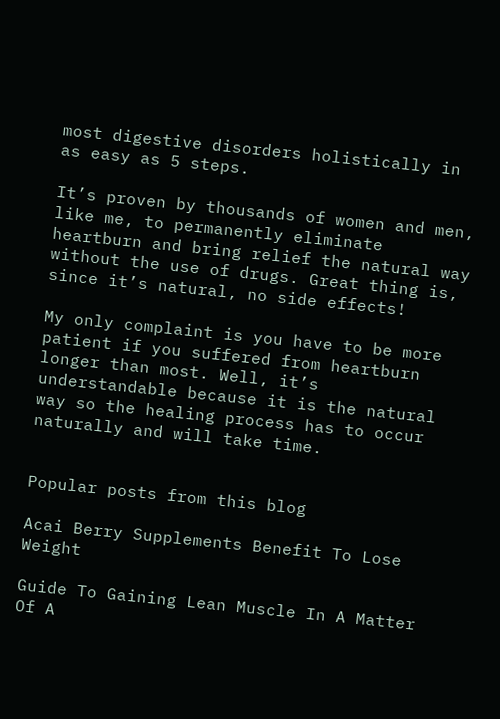most digestive disorders holistically in as easy as 5 steps.

It’s proven by thousands of women and men, like me, to permanently eliminate heartburn and bring relief the natural way without the use of drugs. Great thing is, since it’s natural, no side effects!

My only complaint is you have to be more patient if you suffered from heartburn longer than most. Well, it’s understandable because it is the natural way so the healing process has to occur naturally and will take time.


Popular posts from this blog

Acai Berry Supplements Benefit To Lose Weight

Guide To Gaining Lean Muscle In A Matter Of A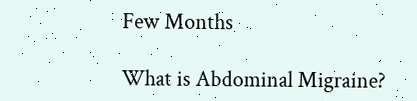Few Months

What is Abdominal Migraine?